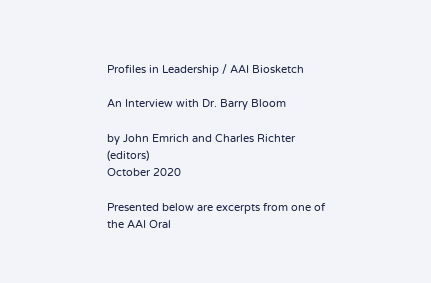Profiles in Leadership / AAI Biosketch

An Interview with Dr. Barry Bloom

by John Emrich and Charles Richter (editors)
October 2020

Presented below are excerpts from one of the AAI Oral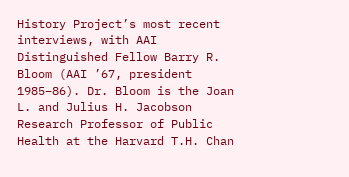History Project’s most recent interviews, with AAI Distinguished Fellow Barry R. Bloom (AAI ’67, president 1985–86). Dr. Bloom is the Joan L. and Julius H. Jacobson Research Professor of Public Health at the Harvard T.H. Chan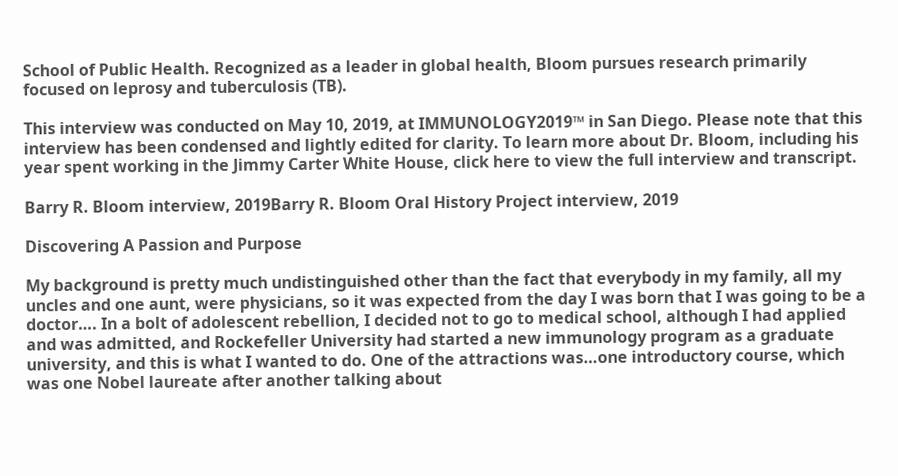School of Public Health. Recognized as a leader in global health, Bloom pursues research primarily focused on leprosy and tuberculosis (TB).

This interview was conducted on May 10, 2019, at IMMUNOLOGY2019™ in San Diego. Please note that this interview has been condensed and lightly edited for clarity. To learn more about Dr. Bloom, including his year spent working in the Jimmy Carter White House, click here to view the full interview and transcript.

Barry R. Bloom interview, 2019Barry R. Bloom Oral History Project interview, 2019

Discovering A Passion and Purpose

My background is pretty much undistinguished other than the fact that everybody in my family, all my uncles and one aunt, were physicians, so it was expected from the day I was born that I was going to be a doctor…. In a bolt of adolescent rebellion, I decided not to go to medical school, although I had applied and was admitted, and Rockefeller University had started a new immunology program as a graduate university, and this is what I wanted to do. One of the attractions was…one introductory course, which was one Nobel laureate after another talking about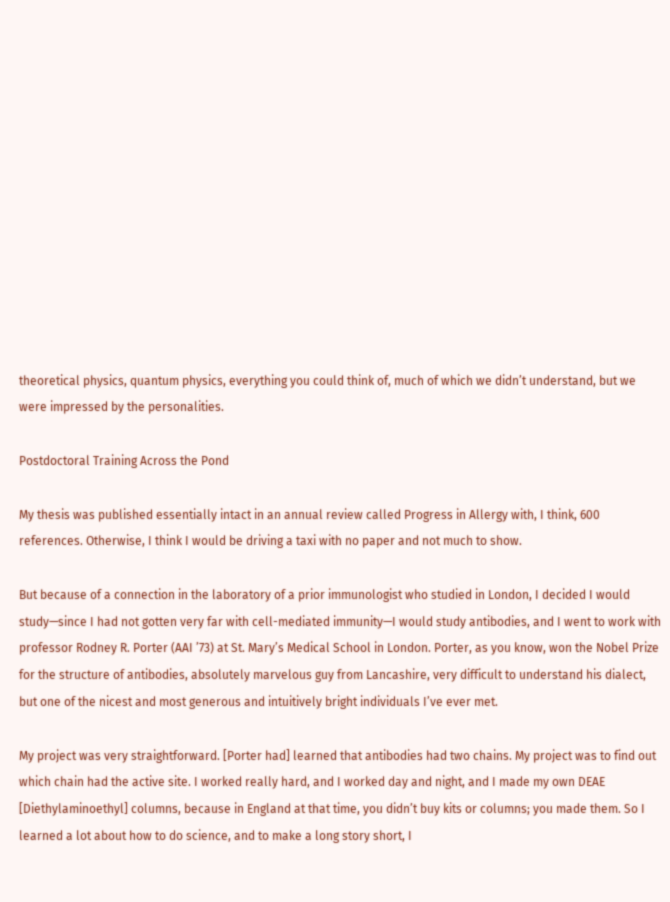theoretical physics, quantum physics, everything you could think of, much of which we didn’t understand, but we were impressed by the personalities.

Postdoctoral Training Across the Pond

My thesis was published essentially intact in an annual review called Progress in Allergy with, I think, 600 references. Otherwise, I think I would be driving a taxi with no paper and not much to show.

But because of a connection in the laboratory of a prior immunologist who studied in London, I decided I would study—since I had not gotten very far with cell-mediated immunity—I would study antibodies, and I went to work with professor Rodney R. Porter (AAI ’73) at St. Mary’s Medical School in London. Porter, as you know, won the Nobel Prize for the structure of antibodies, absolutely marvelous guy from Lancashire, very difficult to understand his dialect, but one of the nicest and most generous and intuitively bright individuals I’ve ever met.

My project was very straightforward. [Porter had] learned that antibodies had two chains. My project was to find out which chain had the active site. I worked really hard, and I worked day and night, and I made my own DEAE [Diethylaminoethyl] columns, because in England at that time, you didn’t buy kits or columns; you made them. So I learned a lot about how to do science, and to make a long story short, I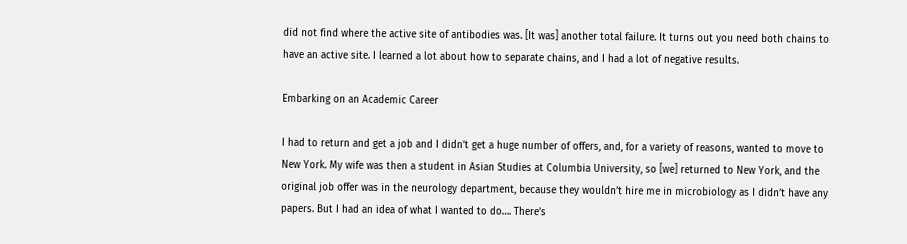did not find where the active site of antibodies was. [It was] another total failure. It turns out you need both chains to have an active site. I learned a lot about how to separate chains, and I had a lot of negative results.

Embarking on an Academic Career

I had to return and get a job and I didn’t get a huge number of offers, and, for a variety of reasons, wanted to move to New York. My wife was then a student in Asian Studies at Columbia University, so [we] returned to New York, and the original job offer was in the neurology department, because they wouldn’t hire me in microbiology as I didn’t have any papers. But I had an idea of what I wanted to do…. There’s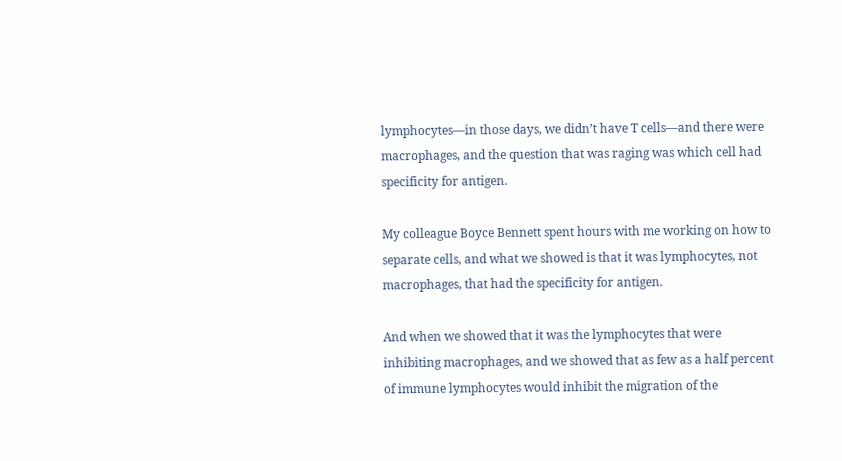lymphocytes—in those days, we didn’t have T cells—and there were macrophages, and the question that was raging was which cell had specificity for antigen.

My colleague Boyce Bennett spent hours with me working on how to separate cells, and what we showed is that it was lymphocytes, not macrophages, that had the specificity for antigen.

And when we showed that it was the lymphocytes that were inhibiting macrophages, and we showed that as few as a half percent of immune lymphocytes would inhibit the migration of the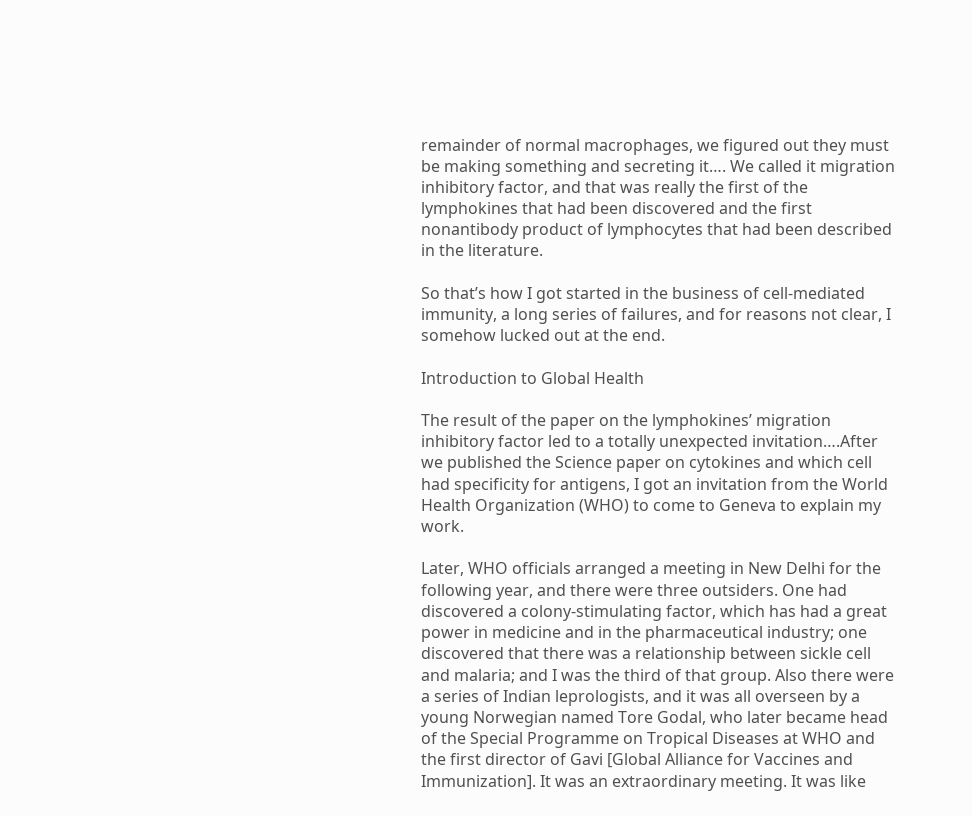remainder of normal macrophages, we figured out they must be making something and secreting it…. We called it migration inhibitory factor, and that was really the first of the lymphokines that had been discovered and the first nonantibody product of lymphocytes that had been described in the literature.

So that’s how I got started in the business of cell-mediated immunity, a long series of failures, and for reasons not clear, I somehow lucked out at the end.

Introduction to Global Health

The result of the paper on the lymphokines’ migration inhibitory factor led to a totally unexpected invitation….After we published the Science paper on cytokines and which cell had specificity for antigens, I got an invitation from the World Health Organization (WHO) to come to Geneva to explain my work.

Later, WHO officials arranged a meeting in New Delhi for the following year, and there were three outsiders. One had discovered a colony-stimulating factor, which has had a great power in medicine and in the pharmaceutical industry; one discovered that there was a relationship between sickle cell and malaria; and I was the third of that group. Also there were a series of Indian leprologists, and it was all overseen by a young Norwegian named Tore Godal, who later became head of the Special Programme on Tropical Diseases at WHO and the first director of Gavi [Global Alliance for Vaccines and Immunization]. It was an extraordinary meeting. It was like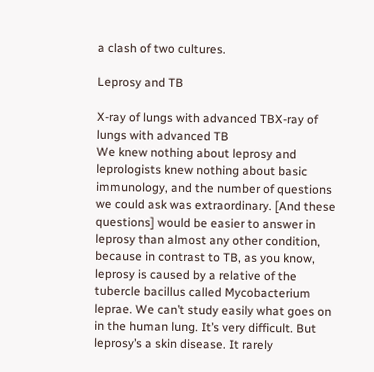a clash of two cultures.

Leprosy and TB

X-ray of lungs with advanced TBX-ray of lungs with advanced TB
We knew nothing about leprosy and leprologists knew nothing about basic immunology, and the number of questions we could ask was extraordinary. [And these questions] would be easier to answer in leprosy than almost any other condition, because in contrast to TB, as you know, leprosy is caused by a relative of the tubercle bacillus called Mycobacterium leprae. We can’t study easily what goes on in the human lung. It’s very difficult. But leprosy’s a skin disease. It rarely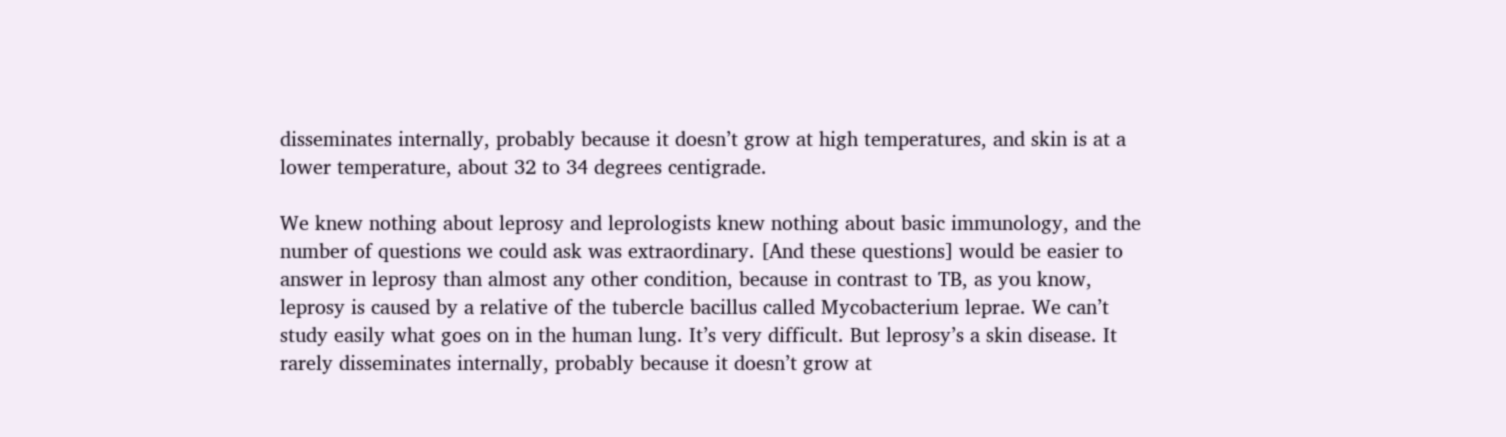disseminates internally, probably because it doesn’t grow at high temperatures, and skin is at a lower temperature, about 32 to 34 degrees centigrade.

We knew nothing about leprosy and leprologists knew nothing about basic immunology, and the number of questions we could ask was extraordinary. [And these questions] would be easier to answer in leprosy than almost any other condition, because in contrast to TB, as you know, leprosy is caused by a relative of the tubercle bacillus called Mycobacterium leprae. We can’t study easily what goes on in the human lung. It’s very difficult. But leprosy’s a skin disease. It rarely disseminates internally, probably because it doesn’t grow at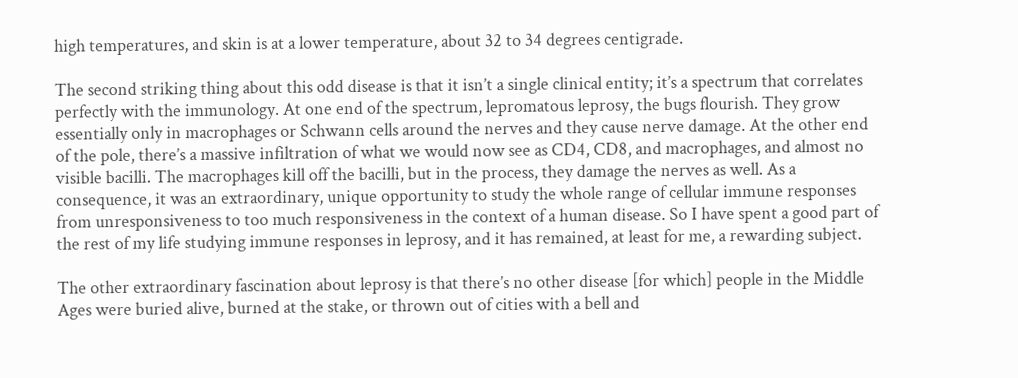high temperatures, and skin is at a lower temperature, about 32 to 34 degrees centigrade.

The second striking thing about this odd disease is that it isn’t a single clinical entity; it’s a spectrum that correlates perfectly with the immunology. At one end of the spectrum, lepromatous leprosy, the bugs flourish. They grow essentially only in macrophages or Schwann cells around the nerves and they cause nerve damage. At the other end of the pole, there’s a massive infiltration of what we would now see as CD4, CD8, and macrophages, and almost no visible bacilli. The macrophages kill off the bacilli, but in the process, they damage the nerves as well. As a consequence, it was an extraordinary, unique opportunity to study the whole range of cellular immune responses from unresponsiveness to too much responsiveness in the context of a human disease. So I have spent a good part of the rest of my life studying immune responses in leprosy, and it has remained, at least for me, a rewarding subject.

The other extraordinary fascination about leprosy is that there’s no other disease [for which] people in the Middle Ages were buried alive, burned at the stake, or thrown out of cities with a bell and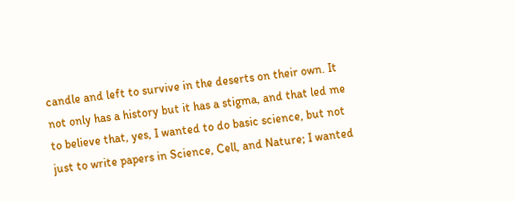candle and left to survive in the deserts on their own. It not only has a history but it has a stigma, and that led me to believe that, yes, I wanted to do basic science, but not just to write papers in Science, Cell, and Nature; I wanted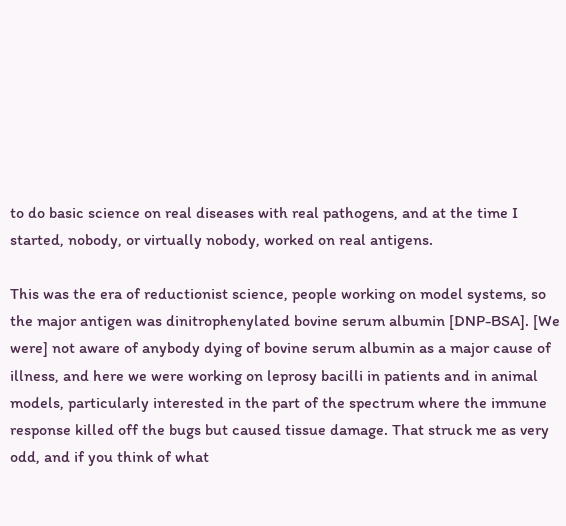to do basic science on real diseases with real pathogens, and at the time I started, nobody, or virtually nobody, worked on real antigens.

This was the era of reductionist science, people working on model systems, so the major antigen was dinitrophenylated bovine serum albumin [DNP-BSA]. [We were] not aware of anybody dying of bovine serum albumin as a major cause of illness, and here we were working on leprosy bacilli in patients and in animal models, particularly interested in the part of the spectrum where the immune response killed off the bugs but caused tissue damage. That struck me as very odd, and if you think of what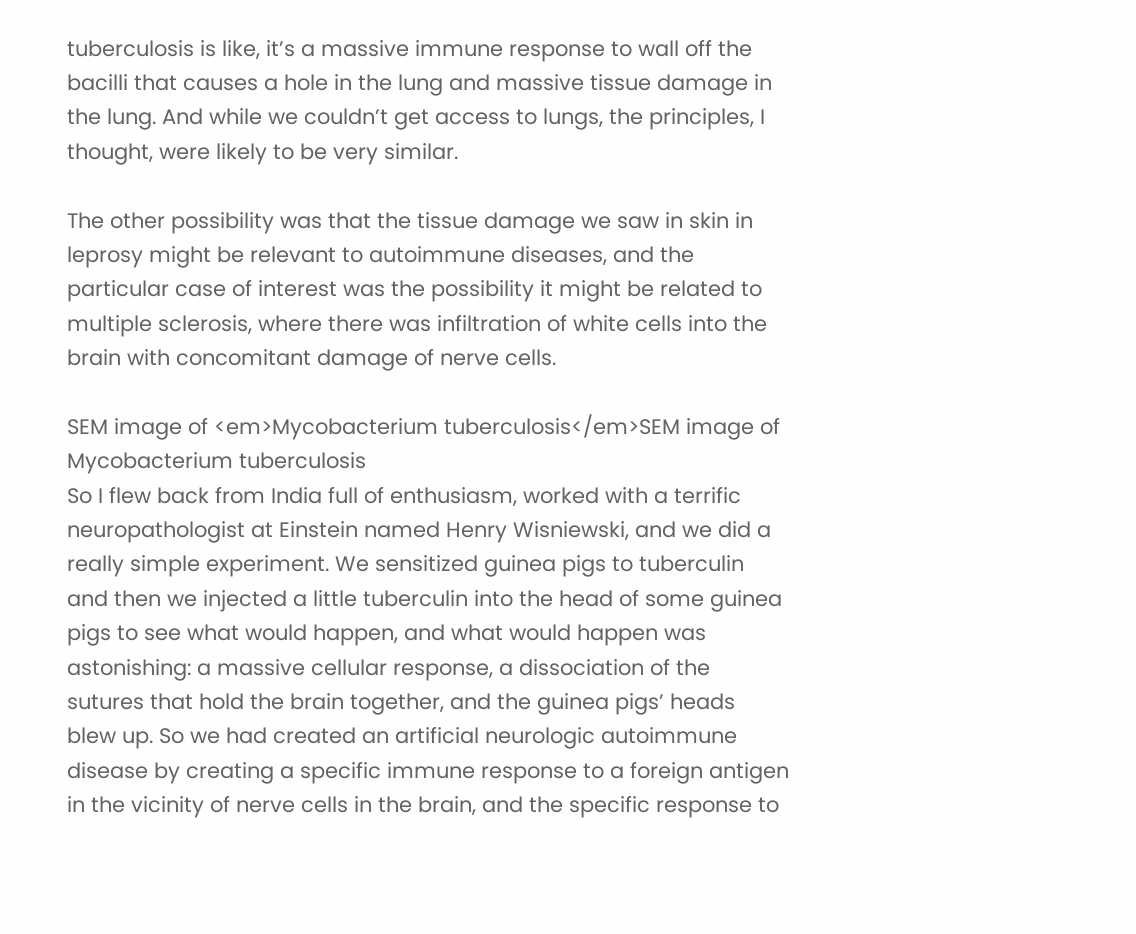tuberculosis is like, it’s a massive immune response to wall off the bacilli that causes a hole in the lung and massive tissue damage in the lung. And while we couldn’t get access to lungs, the principles, I thought, were likely to be very similar.

The other possibility was that the tissue damage we saw in skin in leprosy might be relevant to autoimmune diseases, and the particular case of interest was the possibility it might be related to multiple sclerosis, where there was infiltration of white cells into the brain with concomitant damage of nerve cells.

SEM image of <em>Mycobacterium tuberculosis</em>SEM image of Mycobacterium tuberculosis
So I flew back from India full of enthusiasm, worked with a terrific neuropathologist at Einstein named Henry Wisniewski, and we did a really simple experiment. We sensitized guinea pigs to tuberculin and then we injected a little tuberculin into the head of some guinea pigs to see what would happen, and what would happen was astonishing: a massive cellular response, a dissociation of the sutures that hold the brain together, and the guinea pigs’ heads blew up. So we had created an artificial neurologic autoimmune disease by creating a specific immune response to a foreign antigen in the vicinity of nerve cells in the brain, and the specific response to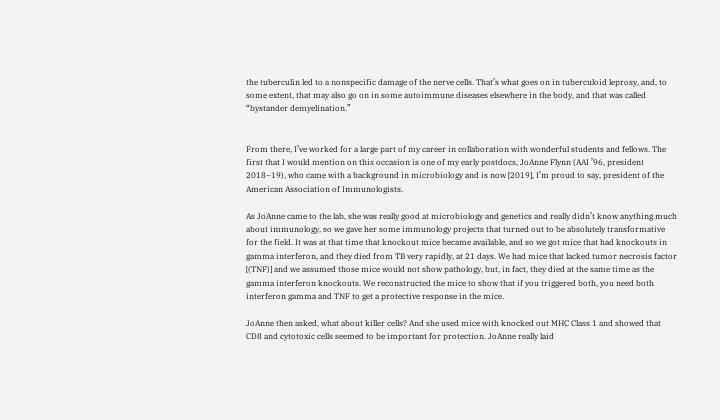the tuberculin led to a nonspecific damage of the nerve cells. That’s what goes on in tuberculoid leprosy, and, to some extent, that may also go on in some autoimmune diseases elsewhere in the body, and that was called “bystander demyelination.”


From there, I’ve worked for a large part of my career in collaboration with wonderful students and fellows. The first that I would mention on this occasion is one of my early postdocs, JoAnne Flynn (AAI ’96, president 2018–19), who came with a background in microbiology and is now [2019], I’m proud to say, president of the American Association of Immunologists.

As JoAnne came to the lab, she was really good at microbiology and genetics and really didn’t know anything much about immunology, so we gave her some immunology projects that turned out to be absolutely transformative for the field. It was at that time that knockout mice became available, and so we got mice that had knockouts in gamma interferon, and they died from TB very rapidly, at 21 days. We had mice that lacked tumor necrosis factor [(TNF)] and we assumed those mice would not show pathology, but, in fact, they died at the same time as the gamma interferon knockouts. We reconstructed the mice to show that if you triggered both, you need both interferon gamma and TNF to get a protective response in the mice.

JoAnne then asked, what about killer cells? And she used mice with knocked out MHC Class 1 and showed that CD8 and cytotoxic cells seemed to be important for protection. JoAnne really laid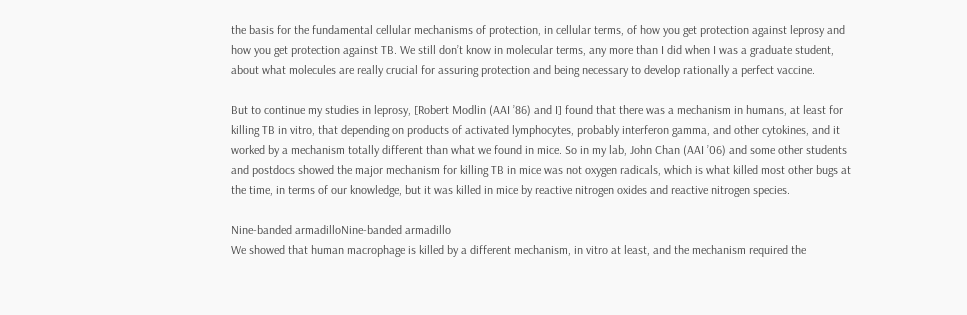the basis for the fundamental cellular mechanisms of protection, in cellular terms, of how you get protection against leprosy and how you get protection against TB. We still don’t know in molecular terms, any more than I did when I was a graduate student, about what molecules are really crucial for assuring protection and being necessary to develop rationally a perfect vaccine.

But to continue my studies in leprosy, [Robert Modlin (AAI ’86) and I] found that there was a mechanism in humans, at least for killing TB in vitro, that depending on products of activated lymphocytes, probably interferon gamma, and other cytokines, and it worked by a mechanism totally different than what we found in mice. So in my lab, John Chan (AAI ’06) and some other students and postdocs showed the major mechanism for killing TB in mice was not oxygen radicals, which is what killed most other bugs at the time, in terms of our knowledge, but it was killed in mice by reactive nitrogen oxides and reactive nitrogen species.

Nine-banded armadilloNine-banded armadillo
We showed that human macrophage is killed by a different mechanism, in vitro at least, and the mechanism required the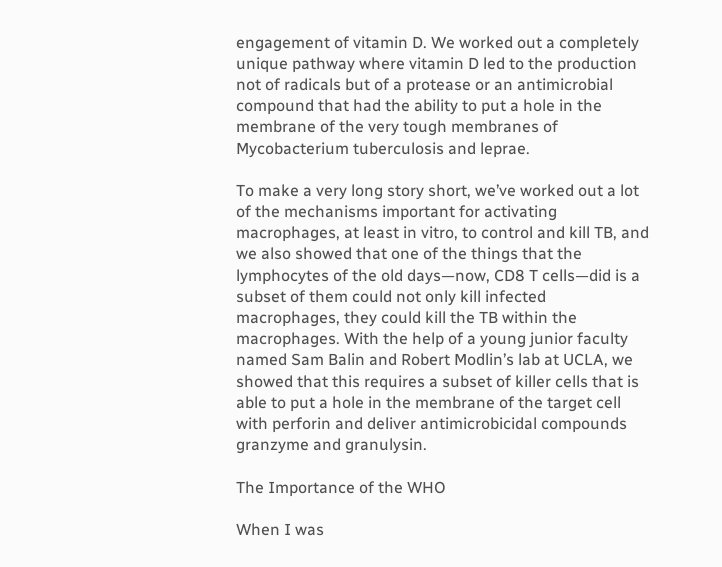engagement of vitamin D. We worked out a completely unique pathway where vitamin D led to the production not of radicals but of a protease or an antimicrobial compound that had the ability to put a hole in the membrane of the very tough membranes of Mycobacterium tuberculosis and leprae.

To make a very long story short, we’ve worked out a lot of the mechanisms important for activating macrophages, at least in vitro, to control and kill TB, and we also showed that one of the things that the lymphocytes of the old days—now, CD8 T cells—did is a subset of them could not only kill infected macrophages, they could kill the TB within the macrophages. With the help of a young junior faculty named Sam Balin and Robert Modlin’s lab at UCLA, we showed that this requires a subset of killer cells that is able to put a hole in the membrane of the target cell with perforin and deliver antimicrobicidal compounds granzyme and granulysin.

The Importance of the WHO

When I was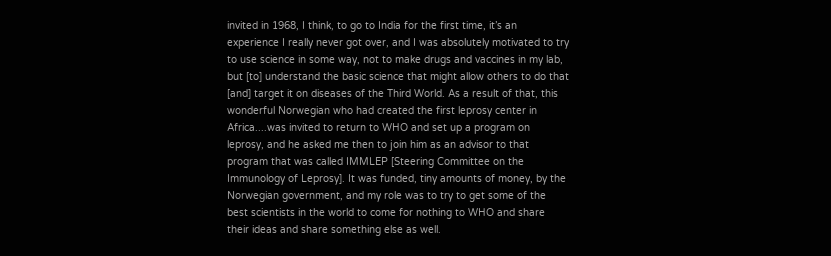invited in 1968, I think, to go to India for the first time, it’s an experience I really never got over, and I was absolutely motivated to try to use science in some way, not to make drugs and vaccines in my lab, but [to] understand the basic science that might allow others to do that [and] target it on diseases of the Third World. As a result of that, this wonderful Norwegian who had created the first leprosy center in Africa....was invited to return to WHO and set up a program on leprosy, and he asked me then to join him as an advisor to that program that was called IMMLEP [Steering Committee on the Immunology of Leprosy]. It was funded, tiny amounts of money, by the Norwegian government, and my role was to try to get some of the best scientists in the world to come for nothing to WHO and share their ideas and share something else as well.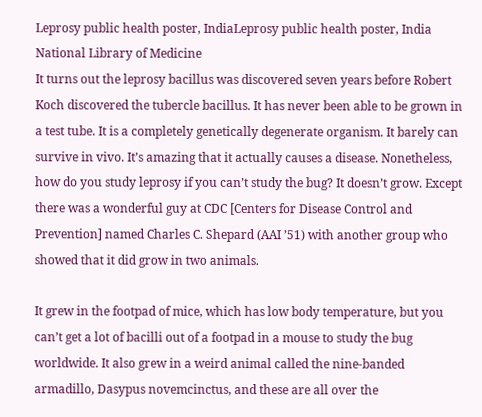Leprosy public health poster, IndiaLeprosy public health poster, India
National Library of Medicine
It turns out the leprosy bacillus was discovered seven years before Robert Koch discovered the tubercle bacillus. It has never been able to be grown in a test tube. It is a completely genetically degenerate organism. It barely can survive in vivo. It’s amazing that it actually causes a disease. Nonetheless, how do you study leprosy if you can’t study the bug? It doesn’t grow. Except there was a wonderful guy at CDC [Centers for Disease Control and Prevention] named Charles C. Shepard (AAI ’51) with another group who showed that it did grow in two animals.

It grew in the footpad of mice, which has low body temperature, but you can’t get a lot of bacilli out of a footpad in a mouse to study the bug worldwide. It also grew in a weird animal called the nine-banded armadillo, Dasypus novemcinctus, and these are all over the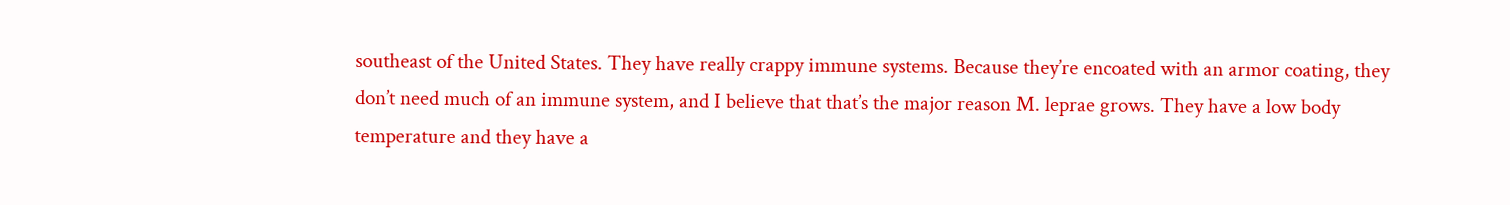southeast of the United States. They have really crappy immune systems. Because they’re encoated with an armor coating, they don’t need much of an immune system, and I believe that that’s the major reason M. leprae grows. They have a low body temperature and they have a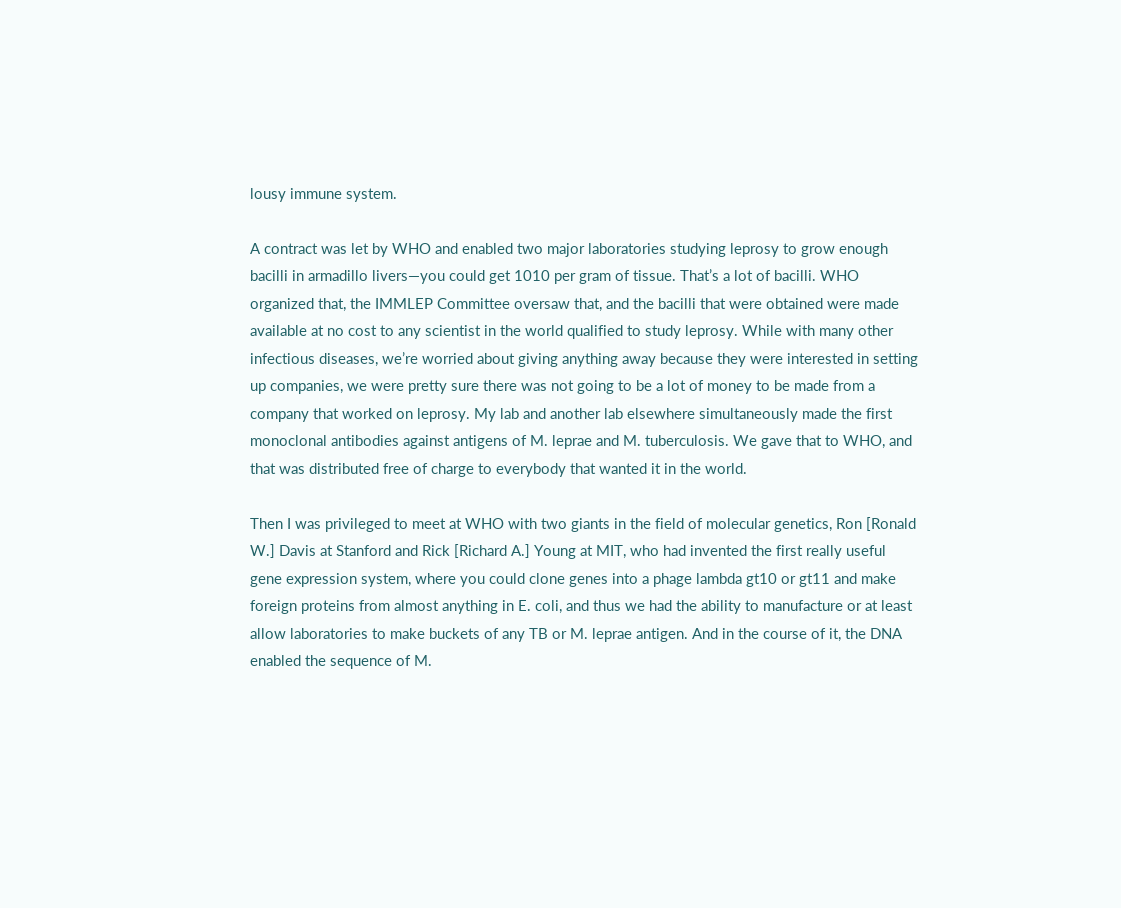lousy immune system.

A contract was let by WHO and enabled two major laboratories studying leprosy to grow enough bacilli in armadillo livers—you could get 1010 per gram of tissue. That’s a lot of bacilli. WHO organized that, the IMMLEP Committee oversaw that, and the bacilli that were obtained were made available at no cost to any scientist in the world qualified to study leprosy. While with many other infectious diseases, we’re worried about giving anything away because they were interested in setting up companies, we were pretty sure there was not going to be a lot of money to be made from a company that worked on leprosy. My lab and another lab elsewhere simultaneously made the first monoclonal antibodies against antigens of M. leprae and M. tuberculosis. We gave that to WHO, and that was distributed free of charge to everybody that wanted it in the world.

Then I was privileged to meet at WHO with two giants in the field of molecular genetics, Ron [Ronald W.] Davis at Stanford and Rick [Richard A.] Young at MIT, who had invented the first really useful gene expression system, where you could clone genes into a phage lambda gt10 or gt11 and make foreign proteins from almost anything in E. coli, and thus we had the ability to manufacture or at least allow laboratories to make buckets of any TB or M. leprae antigen. And in the course of it, the DNA enabled the sequence of M.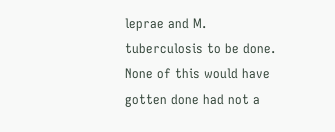leprae and M. tuberculosis to be done. None of this would have gotten done had not a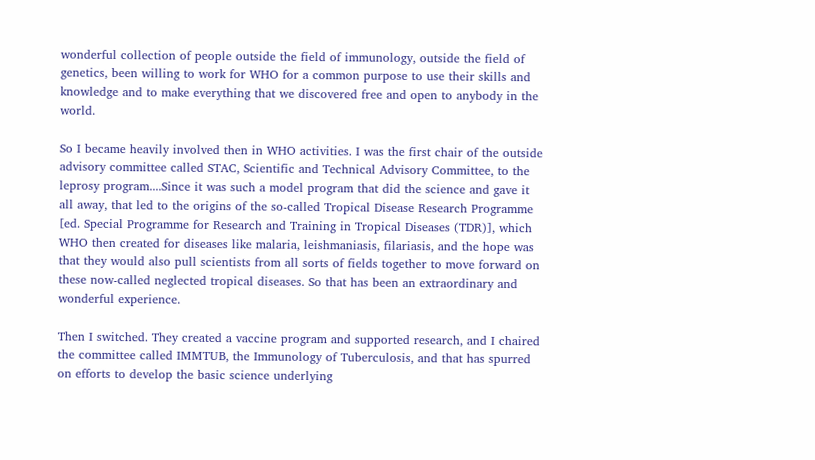wonderful collection of people outside the field of immunology, outside the field of genetics, been willing to work for WHO for a common purpose to use their skills and knowledge and to make everything that we discovered free and open to anybody in the world.

So I became heavily involved then in WHO activities. I was the first chair of the outside advisory committee called STAC, Scientific and Technical Advisory Committee, to the leprosy program....Since it was such a model program that did the science and gave it all away, that led to the origins of the so-called Tropical Disease Research Programme [ed. Special Programme for Research and Training in Tropical Diseases (TDR)], which WHO then created for diseases like malaria, leishmaniasis, filariasis, and the hope was that they would also pull scientists from all sorts of fields together to move forward on these now-called neglected tropical diseases. So that has been an extraordinary and wonderful experience.

Then I switched. They created a vaccine program and supported research, and I chaired the committee called IMMTUB, the Immunology of Tuberculosis, and that has spurred on efforts to develop the basic science underlying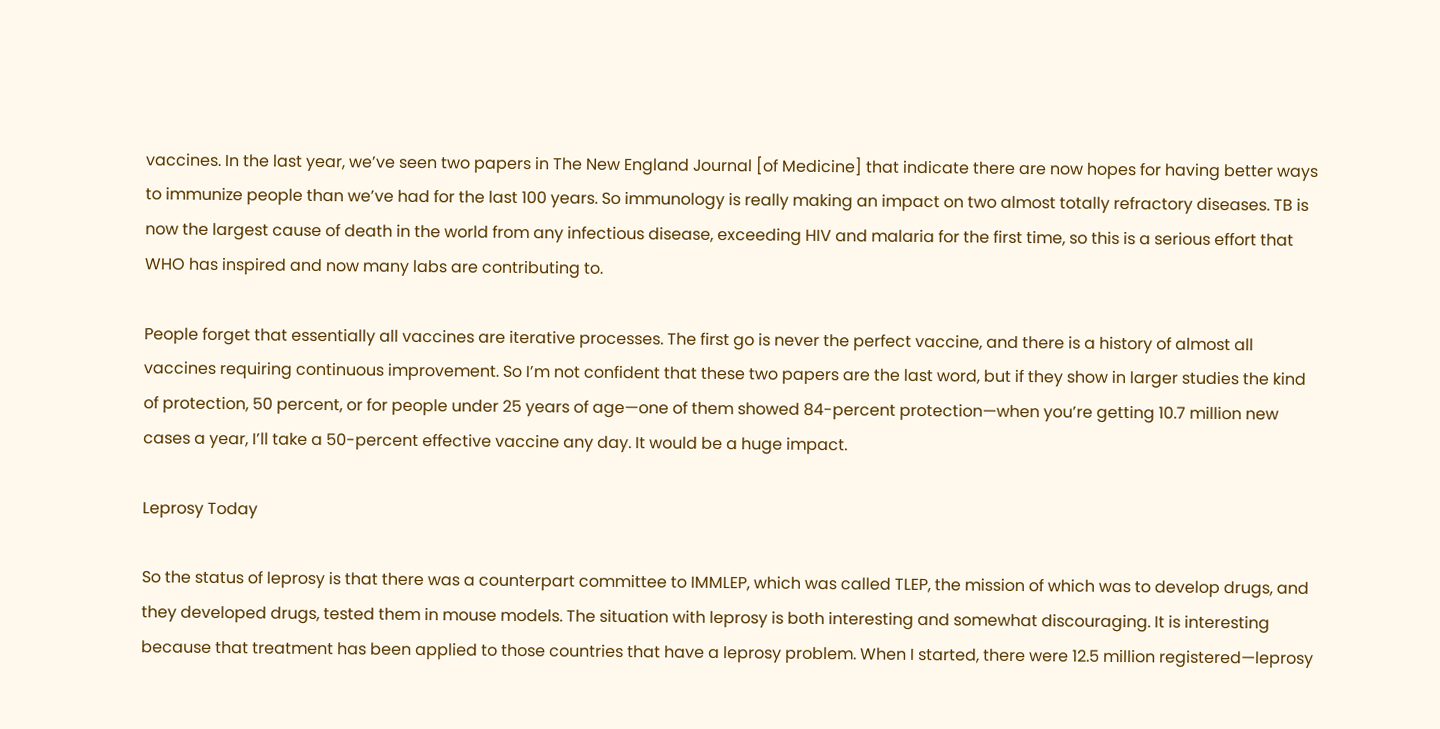vaccines. In the last year, we’ve seen two papers in The New England Journal [of Medicine] that indicate there are now hopes for having better ways to immunize people than we’ve had for the last 100 years. So immunology is really making an impact on two almost totally refractory diseases. TB is now the largest cause of death in the world from any infectious disease, exceeding HIV and malaria for the first time, so this is a serious effort that WHO has inspired and now many labs are contributing to.

People forget that essentially all vaccines are iterative processes. The first go is never the perfect vaccine, and there is a history of almost all vaccines requiring continuous improvement. So I’m not confident that these two papers are the last word, but if they show in larger studies the kind of protection, 50 percent, or for people under 25 years of age—one of them showed 84-percent protection—when you’re getting 10.7 million new cases a year, I’ll take a 50-percent effective vaccine any day. It would be a huge impact.

Leprosy Today

So the status of leprosy is that there was a counterpart committee to IMMLEP, which was called TLEP, the mission of which was to develop drugs, and they developed drugs, tested them in mouse models. The situation with leprosy is both interesting and somewhat discouraging. It is interesting because that treatment has been applied to those countries that have a leprosy problem. When I started, there were 12.5 million registered—leprosy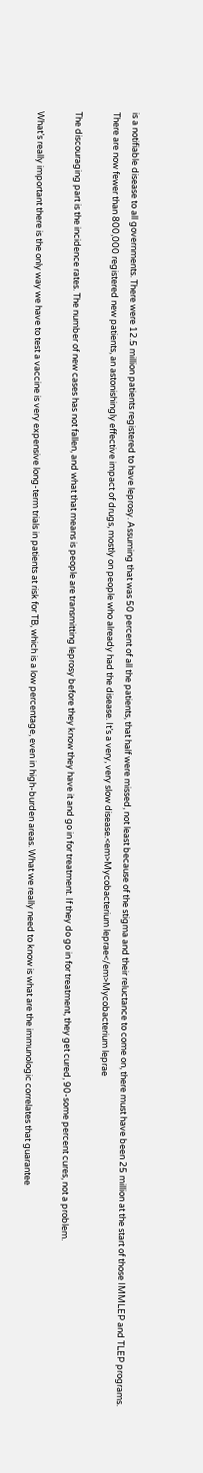is a notifiable disease to all governments. There were 12.5 million patients registered to have leprosy. Assuming that was 50 percent of all the patients, that half were missed, not least because of the stigma and their reluctance to come on, there must have been 25 million at the start of those IMMLEP and TLEP programs. There are now fewer than 800,000 registered new patients, an astonishingly effective impact of drugs, mostly on people who already had the disease. It’s a very, very slow disease.<em>Mycobacterium leprae</em>Mycobacterium leprae

The discouraging part is the incidence rates. The number of new cases has not fallen, and what that means is people are transmitting leprosy before they know they have it and go in for treatment. If they do go in for treatment, they get cured, 90-some percent cures, not a problem.

What’s really important there is the only way we have to test a vaccine is very expensive long-term trials in patients at risk for TB, which is a low percentage, even in high-burden areas. What we really need to know is what are the immunologic correlates that guarantee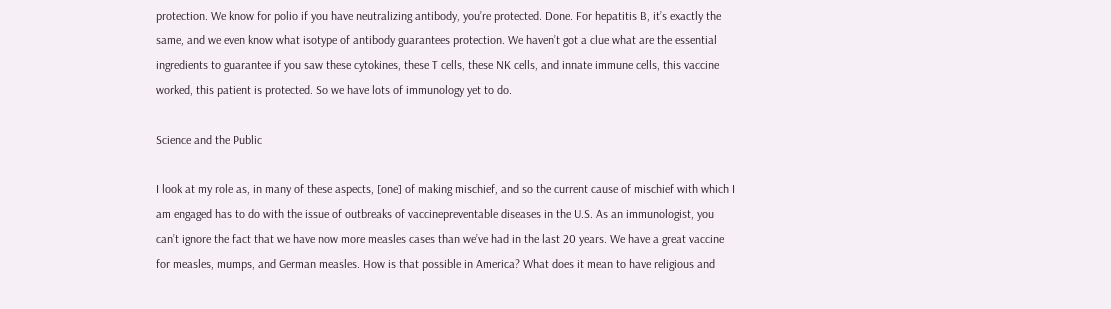protection. We know for polio if you have neutralizing antibody, you’re protected. Done. For hepatitis B, it’s exactly the same, and we even know what isotype of antibody guarantees protection. We haven’t got a clue what are the essential ingredients to guarantee if you saw these cytokines, these T cells, these NK cells, and innate immune cells, this vaccine worked, this patient is protected. So we have lots of immunology yet to do.

Science and the Public

I look at my role as, in many of these aspects, [one] of making mischief, and so the current cause of mischief with which I am engaged has to do with the issue of outbreaks of vaccinepreventable diseases in the U.S. As an immunologist, you can’t ignore the fact that we have now more measles cases than we’ve had in the last 20 years. We have a great vaccine for measles, mumps, and German measles. How is that possible in America? What does it mean to have religious and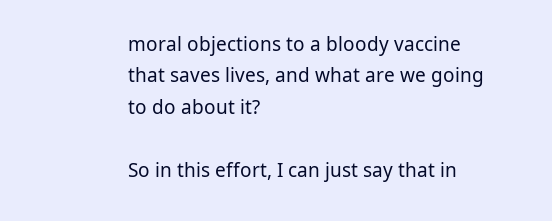moral objections to a bloody vaccine that saves lives, and what are we going to do about it?

So in this effort, I can just say that in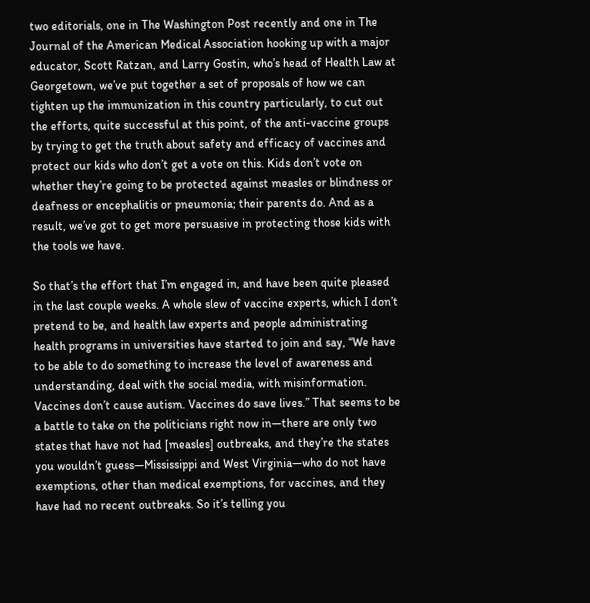two editorials, one in The Washington Post recently and one in The Journal of the American Medical Association hooking up with a major educator, Scott Ratzan, and Larry Gostin, who’s head of Health Law at Georgetown, we’ve put together a set of proposals of how we can tighten up the immunization in this country particularly, to cut out the efforts, quite successful at this point, of the anti-vaccine groups by trying to get the truth about safety and efficacy of vaccines and protect our kids who don’t get a vote on this. Kids don’t vote on whether they’re going to be protected against measles or blindness or deafness or encephalitis or pneumonia; their parents do. And as a result, we’ve got to get more persuasive in protecting those kids with the tools we have.

So that’s the effort that I’m engaged in, and have been quite pleased in the last couple weeks. A whole slew of vaccine experts, which I don’t pretend to be, and health law experts and people administrating health programs in universities have started to join and say, “We have to be able to do something to increase the level of awareness and understanding, deal with the social media, with misinformation. Vaccines don’t cause autism. Vaccines do save lives.” That seems to be a battle to take on the politicians right now in—there are only two states that have not had [measles] outbreaks, and they’re the states you wouldn’t guess—Mississippi and West Virginia—who do not have exemptions, other than medical exemptions, for vaccines, and they have had no recent outbreaks. So it’s telling you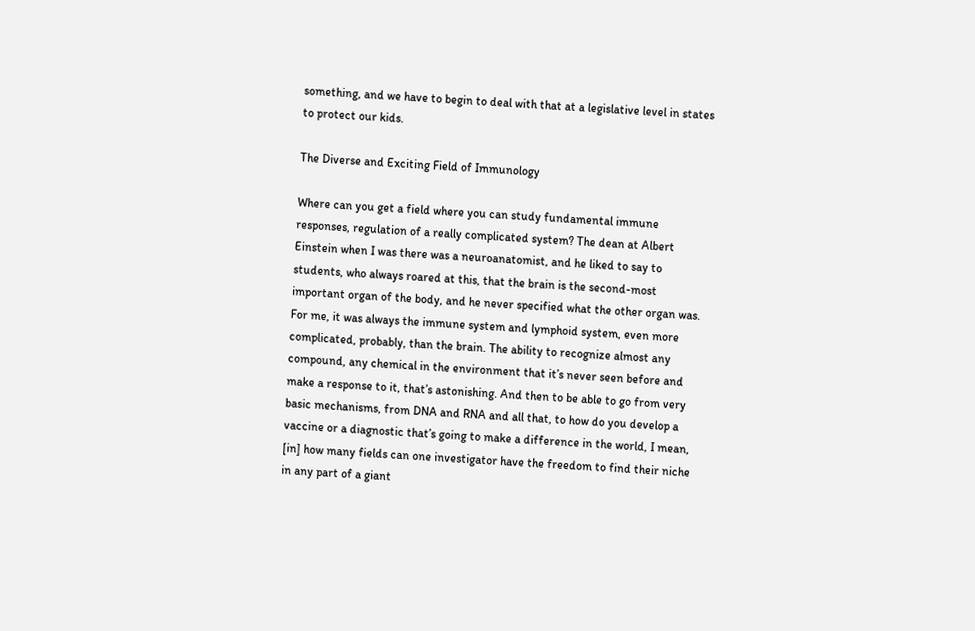something, and we have to begin to deal with that at a legislative level in states to protect our kids.

The Diverse and Exciting Field of Immunology

Where can you get a field where you can study fundamental immune responses, regulation of a really complicated system? The dean at Albert Einstein when I was there was a neuroanatomist, and he liked to say to students, who always roared at this, that the brain is the second-most important organ of the body, and he never specified what the other organ was. For me, it was always the immune system and lymphoid system, even more complicated, probably, than the brain. The ability to recognize almost any compound, any chemical in the environment that it’s never seen before and make a response to it, that’s astonishing. And then to be able to go from very basic mechanisms, from DNA and RNA and all that, to how do you develop a vaccine or a diagnostic that’s going to make a difference in the world, I mean, [in] how many fields can one investigator have the freedom to find their niche in any part of a giant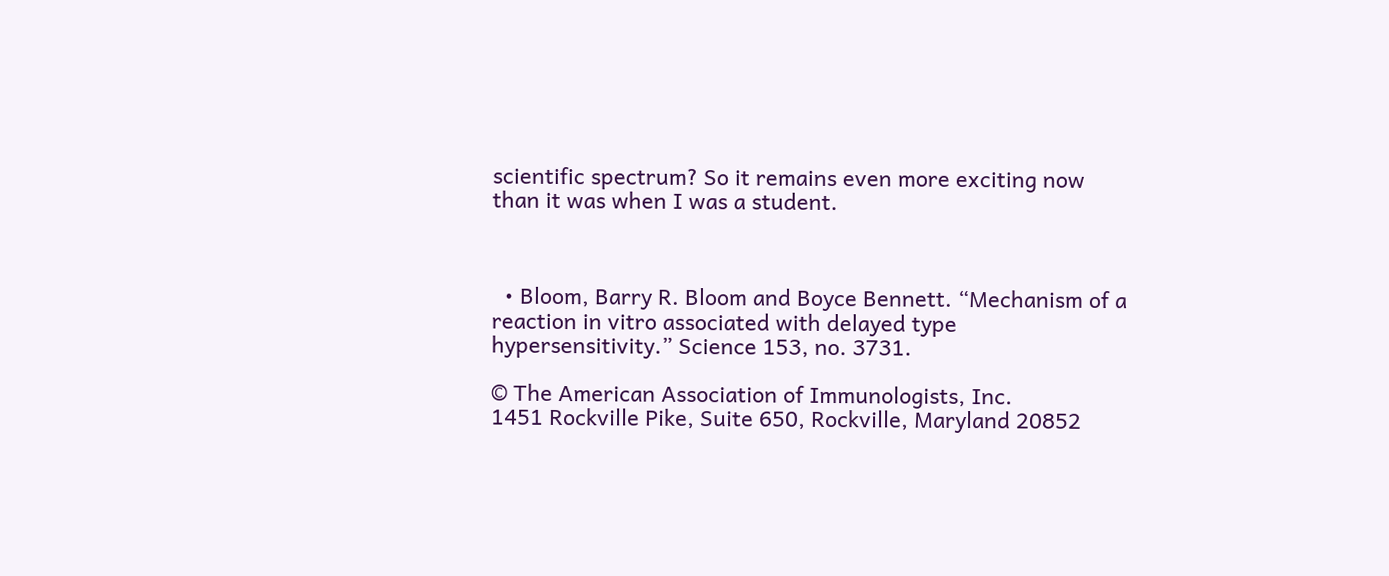scientific spectrum? So it remains even more exciting now than it was when I was a student.



  • Bloom, Barry R. Bloom and Boyce Bennett. “Mechanism of a reaction in vitro associated with delayed type hypersensitivity.” Science 153, no. 3731.

© The American Association of Immunologists, Inc.
1451 Rockville Pike, Suite 650, Rockville, Maryland 20852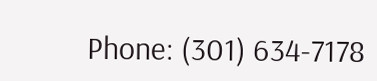Phone: (301) 634-7178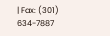| Fax: (301) 634-7887